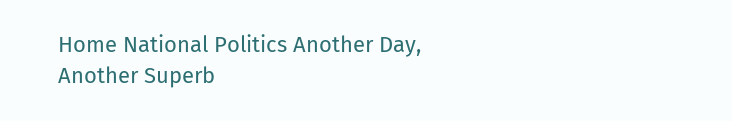Home National Politics Another Day, Another Superb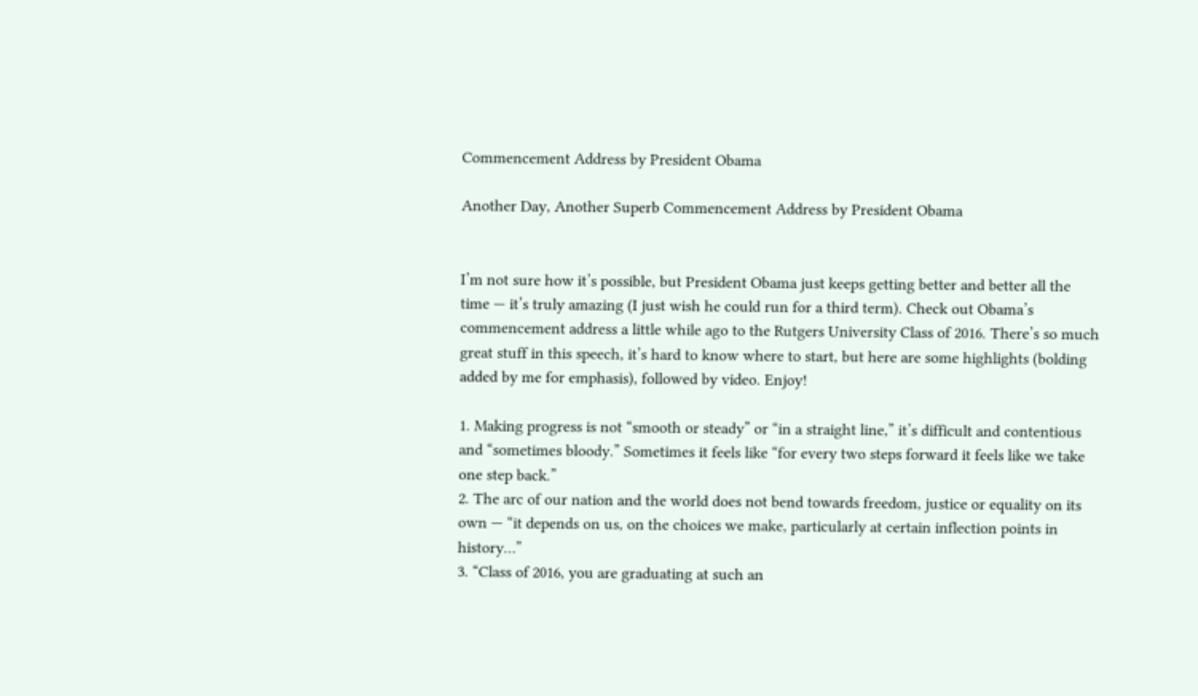Commencement Address by President Obama

Another Day, Another Superb Commencement Address by President Obama


I’m not sure how it’s possible, but President Obama just keeps getting better and better all the time — it’s truly amazing (I just wish he could run for a third term). Check out Obama’s commencement address a little while ago to the Rutgers University Class of 2016. There’s so much great stuff in this speech, it’s hard to know where to start, but here are some highlights (bolding added by me for emphasis), followed by video. Enjoy!

1. Making progress is not “smooth or steady” or “in a straight line,” it’s difficult and contentious and “sometimes bloody.” Sometimes it feels like “for every two steps forward it feels like we take one step back.”
2. The arc of our nation and the world does not bend towards freedom, justice or equality on its own — “it depends on us, on the choices we make, particularly at certain inflection points in history…”
3. “Class of 2016, you are graduating at such an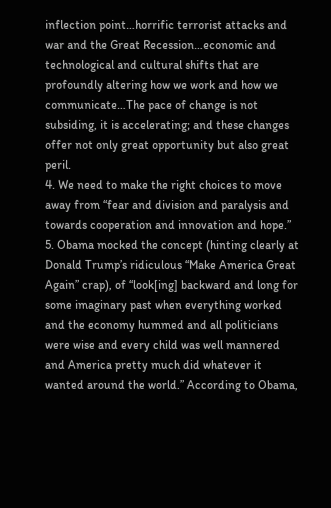inflection point…horrific terrorist attacks and war and the Great Recession…economic and technological and cultural shifts that are profoundly altering how we work and how we communicate…The pace of change is not subsiding, it is accelerating; and these changes offer not only great opportunity but also great peril.
4. We need to make the right choices to move away from “fear and division and paralysis and towards cooperation and innovation and hope.”
5. Obama mocked the concept (hinting clearly at Donald Trump’s ridiculous “Make America Great Again” crap), of “look[ing] backward and long for some imaginary past when everything worked and the economy hummed and all politicians were wise and every child was well mannered and America pretty much did whatever it wanted around the world.” According to Obama,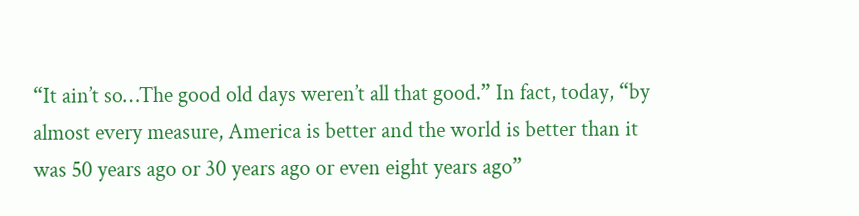“It ain’t so…The good old days weren’t all that good.” In fact, today, “by almost every measure, America is better and the world is better than it was 50 years ago or 30 years ago or even eight years ago”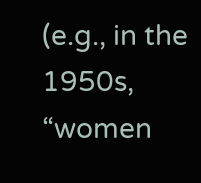(e.g., in the 1950s, “women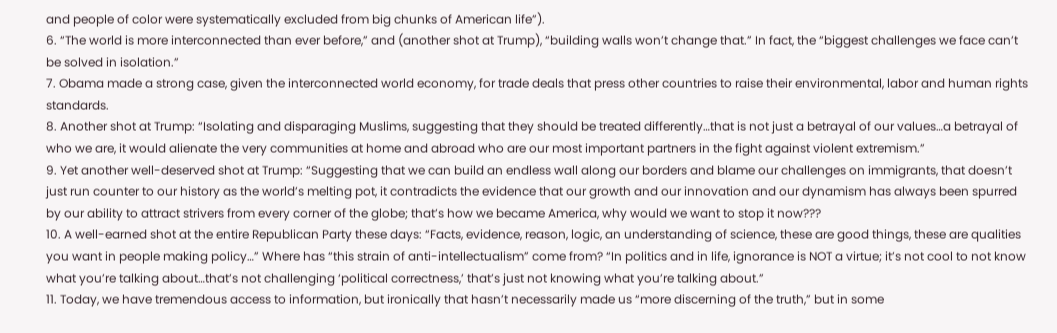and people of color were systematically excluded from big chunks of American life”).
6. “The world is more interconnected than ever before,” and (another shot at Trump), “building walls won’t change that.” In fact, the “biggest challenges we face can’t be solved in isolation.”
7. Obama made a strong case, given the interconnected world economy, for trade deals that press other countries to raise their environmental, labor and human rights standards.
8. Another shot at Trump: “Isolating and disparaging Muslims, suggesting that they should be treated differently…that is not just a betrayal of our values…a betrayal of who we are, it would alienate the very communities at home and abroad who are our most important partners in the fight against violent extremism.”
9. Yet another well-deserved shot at Trump: “Suggesting that we can build an endless wall along our borders and blame our challenges on immigrants, that doesn’t just run counter to our history as the world’s melting pot, it contradicts the evidence that our growth and our innovation and our dynamism has always been spurred by our ability to attract strivers from every corner of the globe; that’s how we became America, why would we want to stop it now???
10. A well-earned shot at the entire Republican Party these days: “Facts, evidence, reason, logic, an understanding of science, these are good things, these are qualities you want in people making policy…” Where has “this strain of anti-intellectualism” come from? “In politics and in life, ignorance is NOT a virtue; it’s not cool to not know what you’re talking about…that’s not challenging ‘political correctness,’ that’s just not knowing what you’re talking about.”
11. Today, we have tremendous access to information, but ironically that hasn’t necessarily made us “more discerning of the truth,” but in some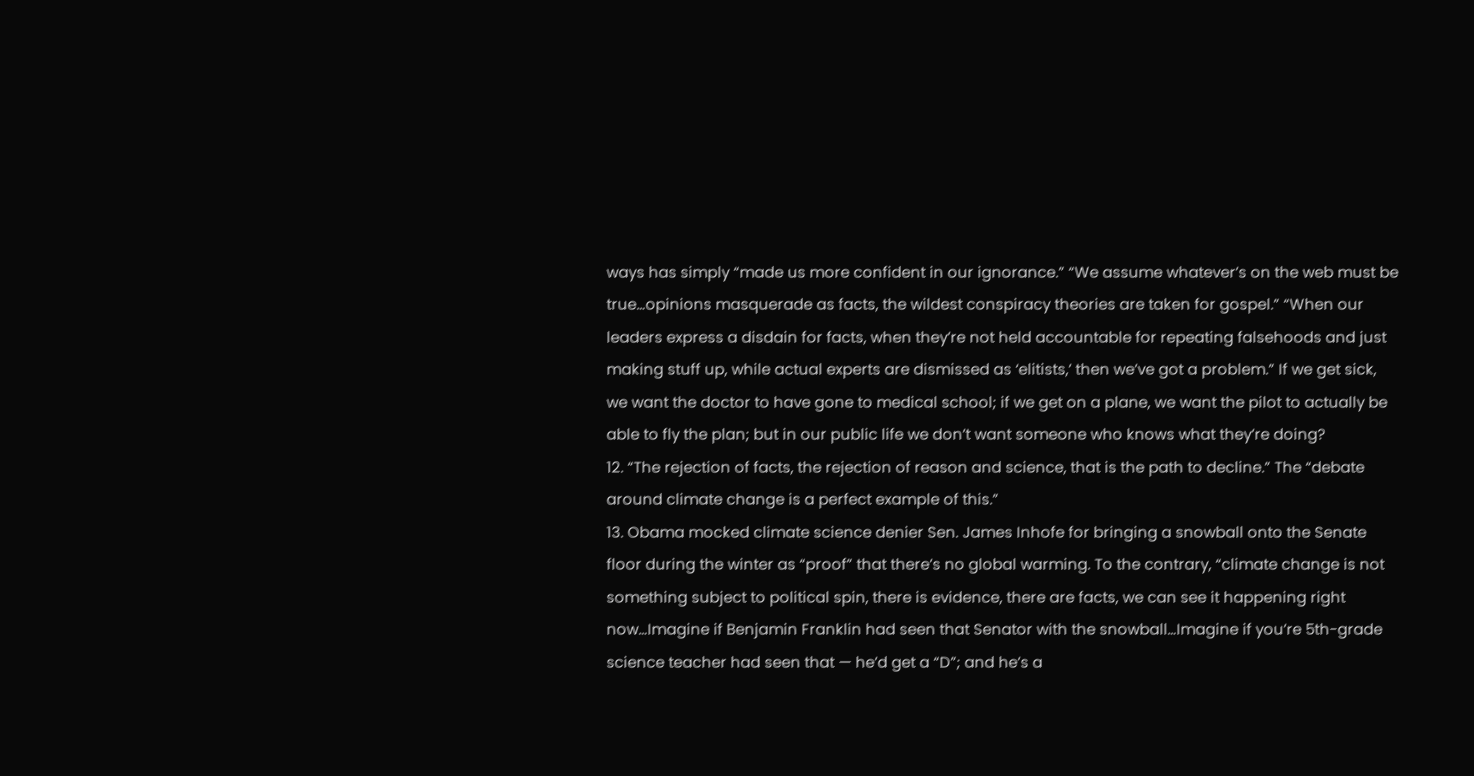ways has simply “made us more confident in our ignorance.” “We assume whatever’s on the web must be true…opinions masquerade as facts, the wildest conspiracy theories are taken for gospel.” “When our leaders express a disdain for facts, when they’re not held accountable for repeating falsehoods and just making stuff up, while actual experts are dismissed as ‘elitists,’ then we’ve got a problem.” If we get sick, we want the doctor to have gone to medical school; if we get on a plane, we want the pilot to actually be able to fly the plan; but in our public life we don’t want someone who knows what they’re doing?
12. “The rejection of facts, the rejection of reason and science, that is the path to decline.” The “debate around climate change is a perfect example of this.”
13. Obama mocked climate science denier Sen. James Inhofe for bringing a snowball onto the Senate floor during the winter as “proof” that there’s no global warming. To the contrary, “climate change is not something subject to political spin, there is evidence, there are facts, we can see it happening right now…Imagine if Benjamin Franklin had seen that Senator with the snowball…Imagine if you’re 5th-grade science teacher had seen that — he’d get a “D”; and he’s a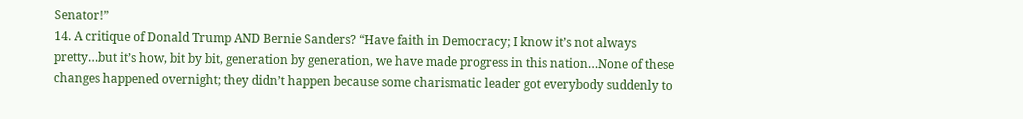Senator!”
14. A critique of Donald Trump AND Bernie Sanders? “Have faith in Democracy; I know it’s not always pretty…but it’s how, bit by bit, generation by generation, we have made progress in this nation…None of these changes happened overnight; they didn’t happen because some charismatic leader got everybody suddenly to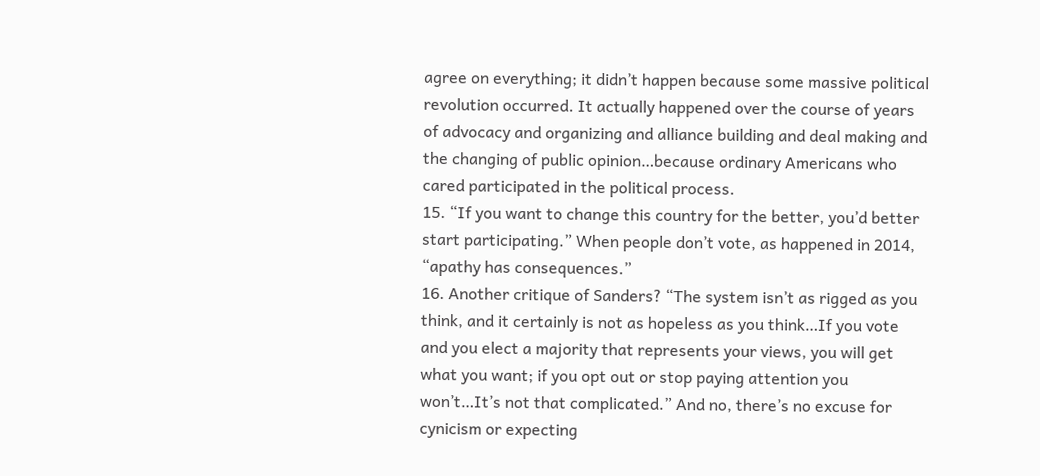agree on everything; it didn’t happen because some massive political revolution occurred. It actually happened over the course of years of advocacy and organizing and alliance building and deal making and the changing of public opinion…because ordinary Americans who cared participated in the political process.
15. “If you want to change this country for the better, you’d better start participating.” When people don’t vote, as happened in 2014, “apathy has consequences.”
16. Another critique of Sanders? “The system isn’t as rigged as you think, and it certainly is not as hopeless as you think…If you vote and you elect a majority that represents your views, you will get what you want; if you opt out or stop paying attention you won’t…It’s not that complicated.” And no, there’s no excuse for cynicism or expecting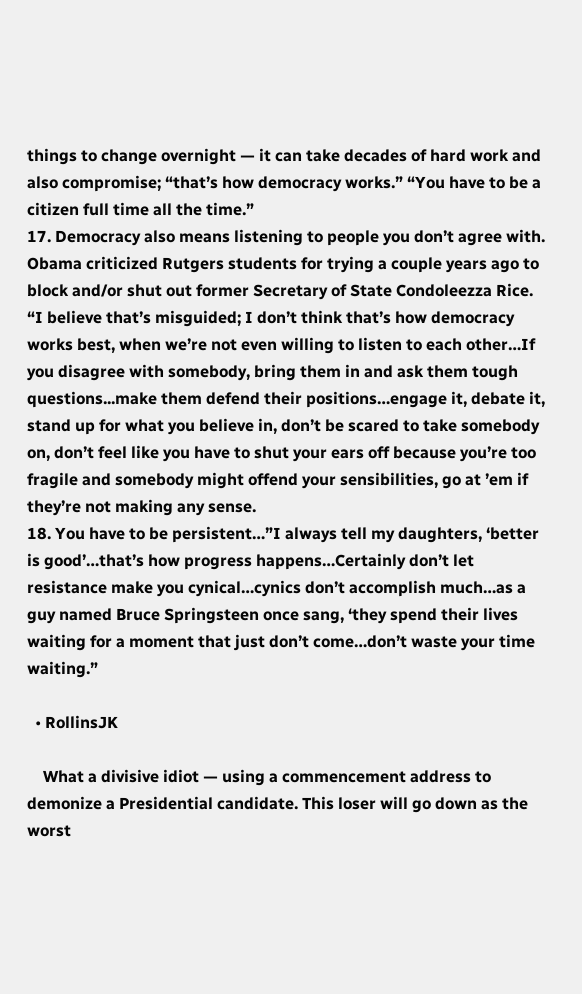things to change overnight — it can take decades of hard work and also compromise; “that’s how democracy works.” “You have to be a citizen full time all the time.”
17. Democracy also means listening to people you don’t agree with. Obama criticized Rutgers students for trying a couple years ago to block and/or shut out former Secretary of State Condoleezza Rice. “I believe that’s misguided; I don’t think that’s how democracy works best, when we’re not even willing to listen to each other…If you disagree with somebody, bring them in and ask them tough questions...make them defend their positions…engage it, debate it, stand up for what you believe in, don’t be scared to take somebody on, don’t feel like you have to shut your ears off because you’re too fragile and somebody might offend your sensibilities, go at ’em if they’re not making any sense.
18. You have to be persistent…”I always tell my daughters, ‘better is good’…that’s how progress happens…Certainly don’t let resistance make you cynical…cynics don’t accomplish much…as a guy named Bruce Springsteen once sang, ‘they spend their lives waiting for a moment that just don’t come…don’t waste your time waiting.”

  • RollinsJK

    What a divisive idiot — using a commencement address to demonize a Presidential candidate. This loser will go down as the worst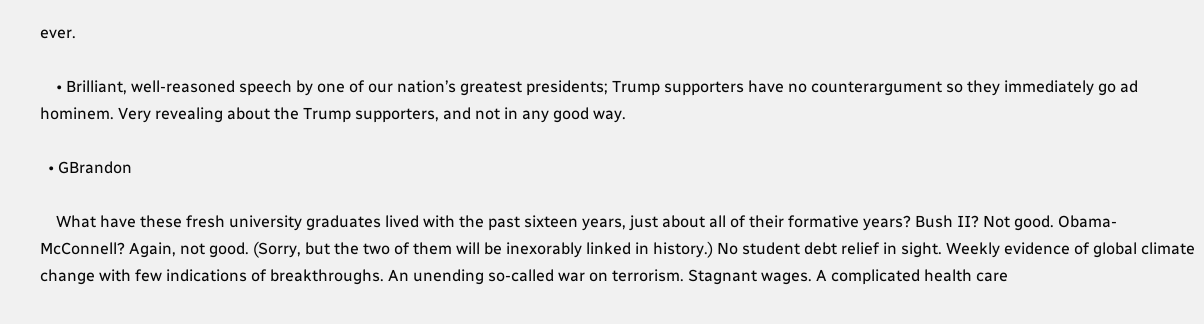ever.

    • Brilliant, well-reasoned speech by one of our nation’s greatest presidents; Trump supporters have no counterargument so they immediately go ad hominem. Very revealing about the Trump supporters, and not in any good way.

  • GBrandon

    What have these fresh university graduates lived with the past sixteen years, just about all of their formative years? Bush II? Not good. Obama-McConnell? Again, not good. (Sorry, but the two of them will be inexorably linked in history.) No student debt relief in sight. Weekly evidence of global climate change with few indications of breakthroughs. An unending so-called war on terrorism. Stagnant wages. A complicated health care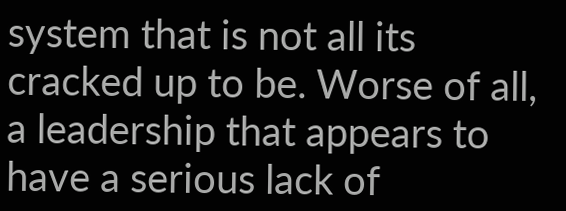system that is not all its cracked up to be. Worse of all, a leadership that appears to have a serious lack of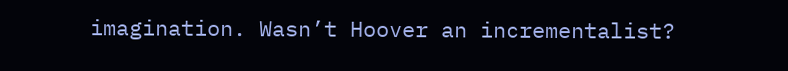imagination. Wasn’t Hoover an incrementalist?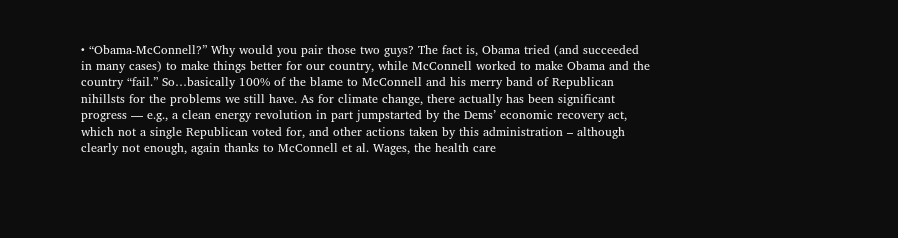• “Obama-McConnell?” Why would you pair those two guys? The fact is, Obama tried (and succeeded in many cases) to make things better for our country, while McConnell worked to make Obama and the country “fail.” So…basically 100% of the blame to McConnell and his merry band of Republican nihillsts for the problems we still have. As for climate change, there actually has been significant progress — e.g., a clean energy revolution in part jumpstarted by the Dems’ economic recovery act, which not a single Republican voted for, and other actions taken by this administration – although clearly not enough, again thanks to McConnell et al. Wages, the health care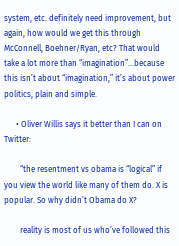system, etc. definitely need improvement, but again, how would we get this through McConnell, Boehner/Ryan, etc? That would take a lot more than “imagination”…because this isn’t about “imagination,” it’s about power politics, plain and simple.

      • Oliver Willis says it better than I can on Twitter:

        “the resentment vs obama is “logical” if you view the world like many of them do. X is popular. So why didn’t Obama do X?

        reality is most of us who’ve followed this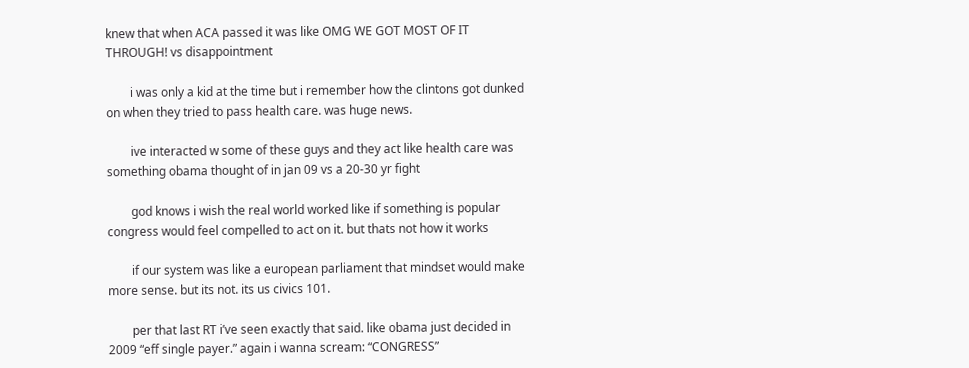knew that when ACA passed it was like OMG WE GOT MOST OF IT THROUGH! vs disappointment

        i was only a kid at the time but i remember how the clintons got dunked on when they tried to pass health care. was huge news.

        ive interacted w some of these guys and they act like health care was something obama thought of in jan 09 vs a 20-30 yr fight

        god knows i wish the real world worked like if something is popular congress would feel compelled to act on it. but thats not how it works

        if our system was like a european parliament that mindset would make more sense. but its not. its us civics 101.

        per that last RT i’ve seen exactly that said. like obama just decided in 2009 “eff single payer.” again i wanna scream: “CONGRESS”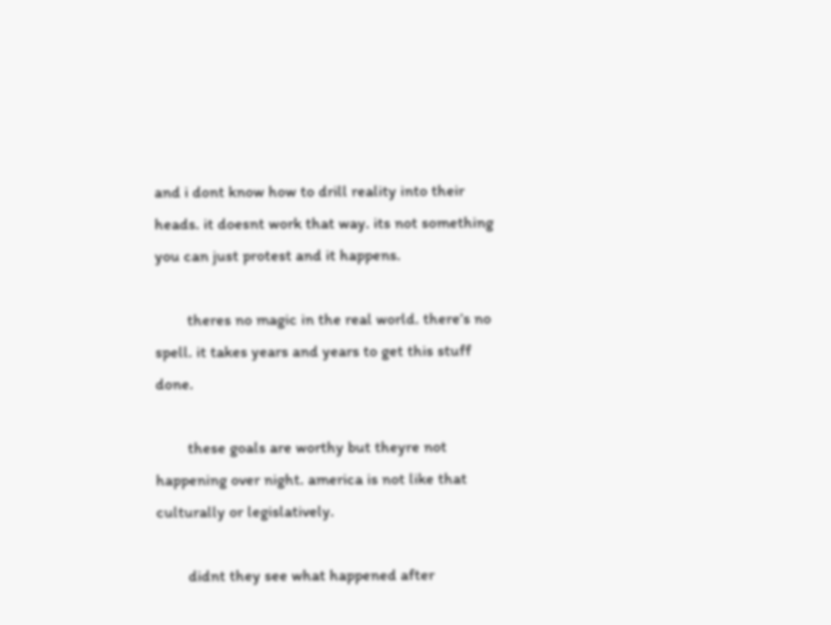and i dont know how to drill reality into their heads. it doesnt work that way. its not something you can just protest and it happens.

        theres no magic in the real world. there’s no spell. it takes years and years to get this stuff done.

        these goals are worthy but theyre not happening over night. america is not like that culturally or legislatively.

        didnt they see what happened after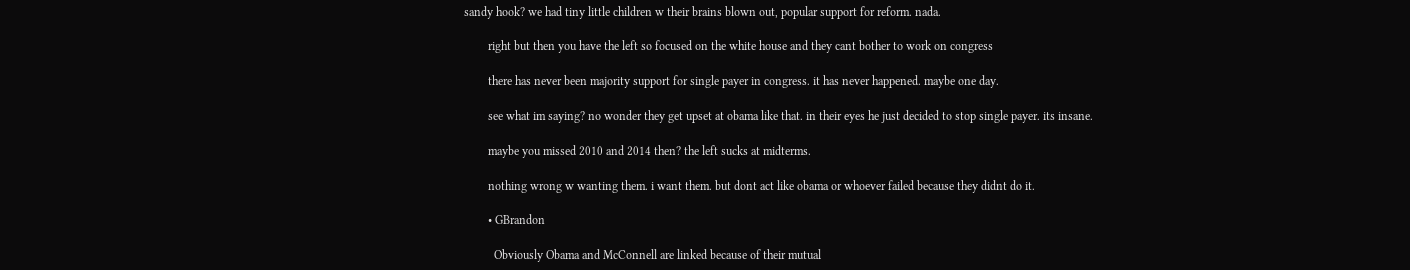sandy hook? we had tiny little children w their brains blown out, popular support for reform. nada.

        right but then you have the left so focused on the white house and they cant bother to work on congress

        there has never been majority support for single payer in congress. it has never happened. maybe one day.

        see what im saying? no wonder they get upset at obama like that. in their eyes he just decided to stop single payer. its insane.

        maybe you missed 2010 and 2014 then? the left sucks at midterms.

        nothing wrong w wanting them. i want them. but dont act like obama or whoever failed because they didnt do it.

        • GBrandon

          Obviously Obama and McConnell are linked because of their mutual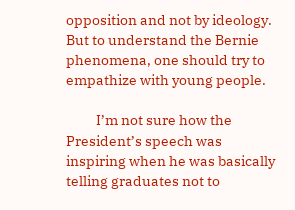opposition and not by ideology. But to understand the Bernie phenomena, one should try to empathize with young people.

          I’m not sure how the President’s speech was inspiring when he was basically telling graduates not to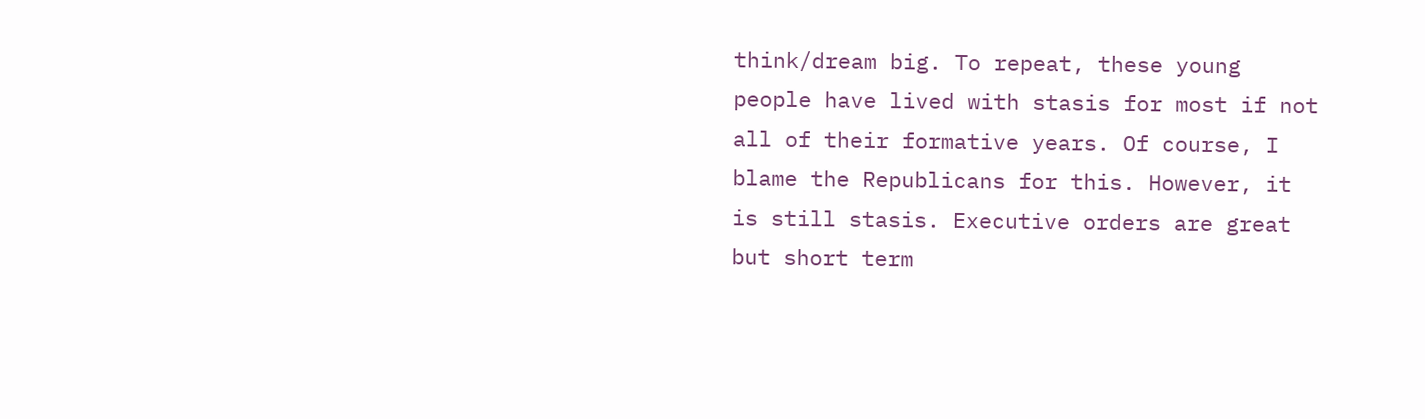think/dream big. To repeat, these young people have lived with stasis for most if not all of their formative years. Of course, I blame the Republicans for this. However, it is still stasis. Executive orders are great but short term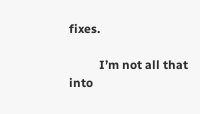fixes.

          I’m not all that into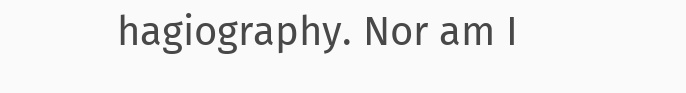hagiography. Nor am I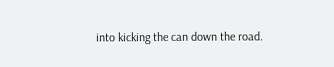into kicking the can down the road.